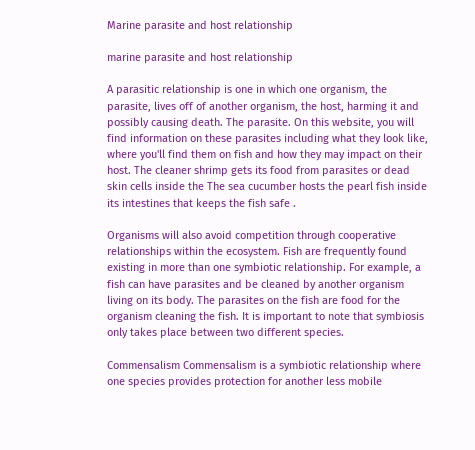Marine parasite and host relationship

marine parasite and host relationship

A parasitic relationship is one in which one organism, the parasite, lives off of another organism, the host, harming it and possibly causing death. The parasite. On this website, you will find information on these parasites including what they look like, where you'll find them on fish and how they may impact on their host. The cleaner shrimp gets its food from parasites or dead skin cells inside the The sea cucumber hosts the pearl fish inside its intestines that keeps the fish safe .

Organisms will also avoid competition through cooperative relationships within the ecosystem. Fish are frequently found existing in more than one symbiotic relationship. For example, a fish can have parasites and be cleaned by another organism living on its body. The parasites on the fish are food for the organism cleaning the fish. It is important to note that symbiosis only takes place between two different species.

Commensalism Commensalism is a symbiotic relationship where one species provides protection for another less mobile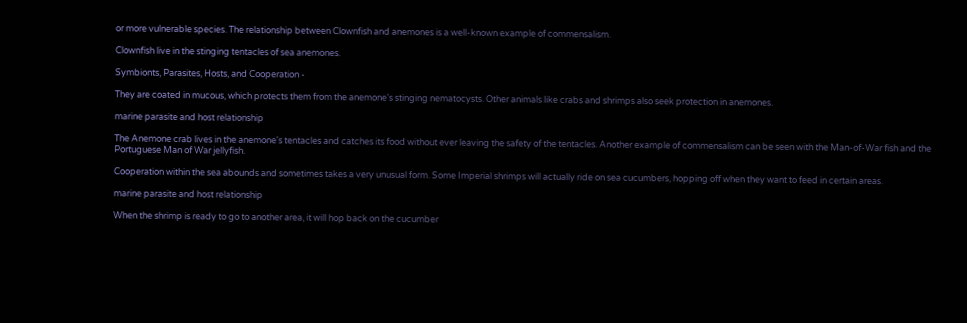or more vulnerable species. The relationship between Clownfish and anemones is a well-known example of commensalism.

Clownfish live in the stinging tentacles of sea anemones.

Symbionts, Parasites, Hosts, and Cooperation -

They are coated in mucous, which protects them from the anemone's stinging nematocysts. Other animals like crabs and shrimps also seek protection in anemones.

marine parasite and host relationship

The Anemone crab lives in the anemone's tentacles and catches its food without ever leaving the safety of the tentacles. Another example of commensalism can be seen with the Man-of-War fish and the Portuguese Man of War jellyfish.

Cooperation within the sea abounds and sometimes takes a very unusual form. Some Imperial shrimps will actually ride on sea cucumbers, hopping off when they want to feed in certain areas.

marine parasite and host relationship

When the shrimp is ready to go to another area, it will hop back on the cucumber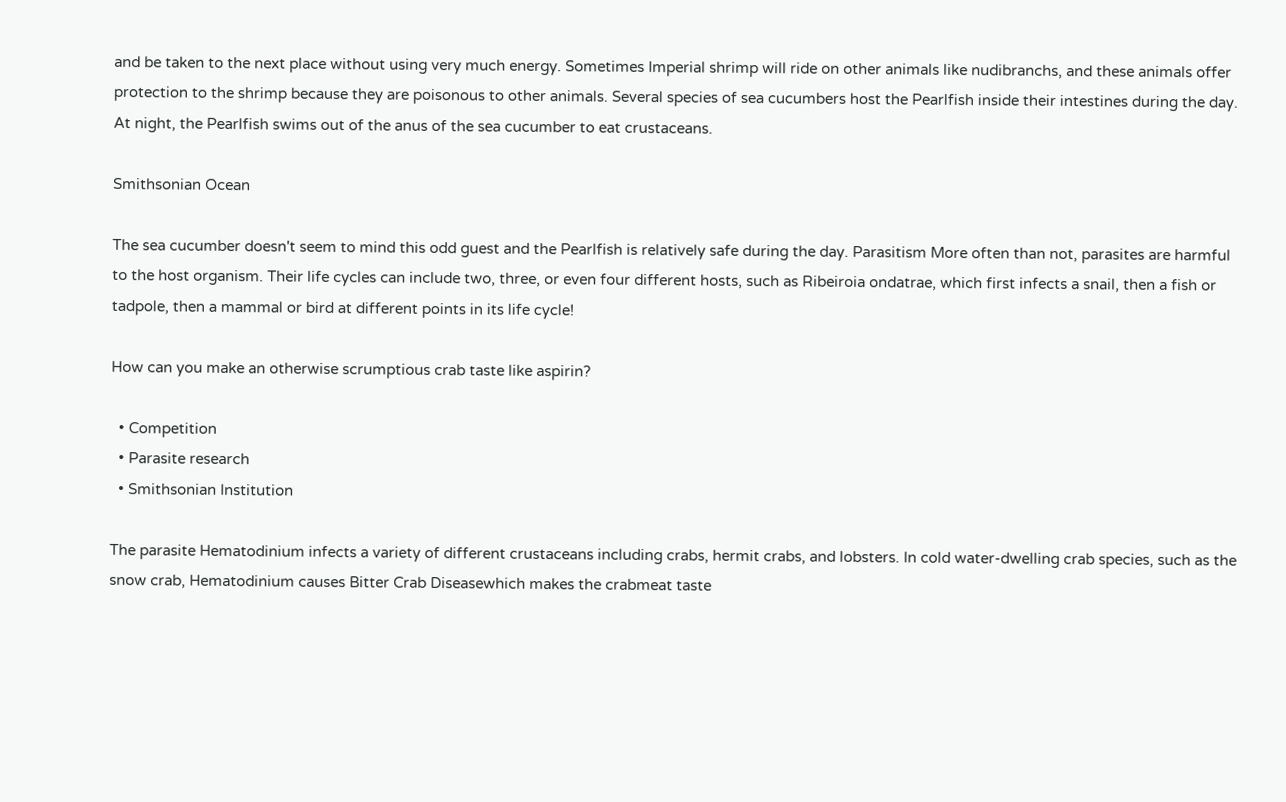and be taken to the next place without using very much energy. Sometimes Imperial shrimp will ride on other animals like nudibranchs, and these animals offer protection to the shrimp because they are poisonous to other animals. Several species of sea cucumbers host the Pearlfish inside their intestines during the day. At night, the Pearlfish swims out of the anus of the sea cucumber to eat crustaceans.

Smithsonian Ocean

The sea cucumber doesn't seem to mind this odd guest and the Pearlfish is relatively safe during the day. Parasitism More often than not, parasites are harmful to the host organism. Their life cycles can include two, three, or even four different hosts, such as Ribeiroia ondatrae, which first infects a snail, then a fish or tadpole, then a mammal or bird at different points in its life cycle!

How can you make an otherwise scrumptious crab taste like aspirin?

  • Competition
  • Parasite research
  • Smithsonian Institution

The parasite Hematodinium infects a variety of different crustaceans including crabs, hermit crabs, and lobsters. In cold water-dwelling crab species, such as the snow crab, Hematodinium causes Bitter Crab Diseasewhich makes the crabmeat taste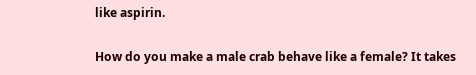like aspirin.

How do you make a male crab behave like a female? It takes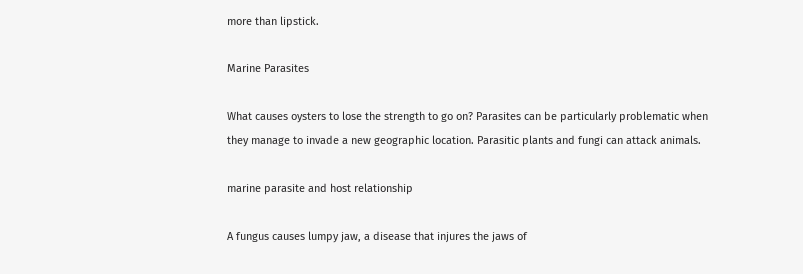more than lipstick.

Marine Parasites

What causes oysters to lose the strength to go on? Parasites can be particularly problematic when they manage to invade a new geographic location. Parasitic plants and fungi can attack animals.

marine parasite and host relationship

A fungus causes lumpy jaw, a disease that injures the jaws of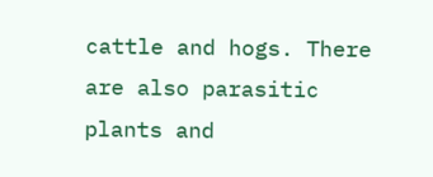cattle and hogs. There are also parasitic plants and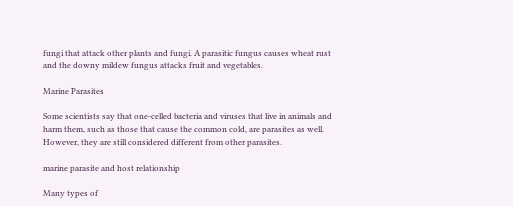fungi that attack other plants and fungi. A parasitic fungus causes wheat rust and the downy mildew fungus attacks fruit and vegetables.

Marine Parasites

Some scientists say that one-celled bacteria and viruses that live in animals and harm them, such as those that cause the common cold, are parasites as well. However, they are still considered different from other parasites.

marine parasite and host relationship

Many types of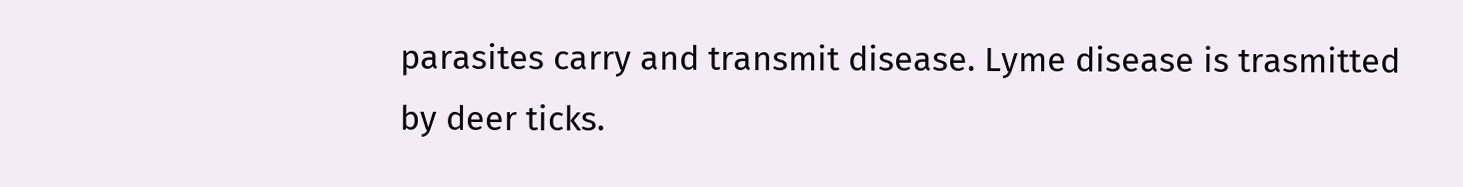parasites carry and transmit disease. Lyme disease is trasmitted by deer ticks.